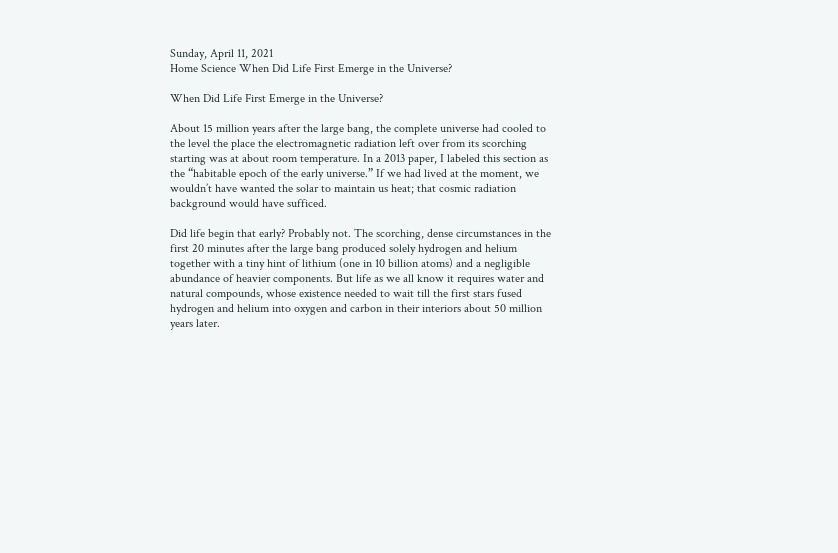Sunday, April 11, 2021
Home Science When Did Life First Emerge in the Universe?

When Did Life First Emerge in the Universe?

About 15 million years after the large bang, the complete universe had cooled to the level the place the electromagnetic radiation left over from its scorching starting was at about room temperature. In a 2013 paper, I labeled this section as the “habitable epoch of the early universe.” If we had lived at the moment, we wouldn’t have wanted the solar to maintain us heat; that cosmic radiation background would have sufficed.

Did life begin that early? Probably not. The scorching, dense circumstances in the first 20 minutes after the large bang produced solely hydrogen and helium together with a tiny hint of lithium (one in 10 billion atoms) and a negligible abundance of heavier components. But life as we all know it requires water and natural compounds, whose existence needed to wait till the first stars fused hydrogen and helium into oxygen and carbon in their interiors about 50 million years later.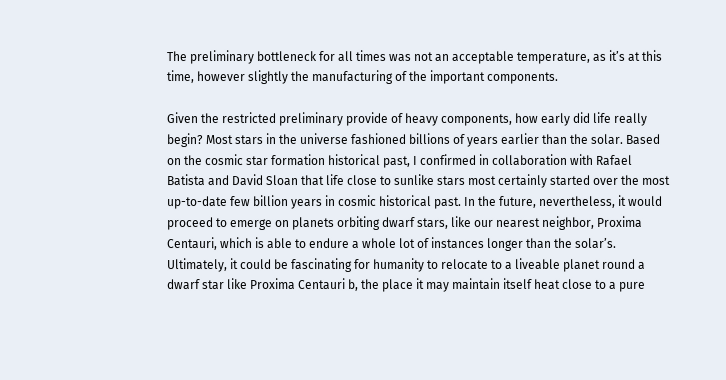The preliminary bottleneck for all times was not an acceptable temperature, as it’s at this time, however slightly the manufacturing of the important components.

Given the restricted preliminary provide of heavy components, how early did life really begin? Most stars in the universe fashioned billions of years earlier than the solar. Based on the cosmic star formation historical past, I confirmed in collaboration with Rafael Batista and David Sloan that life close to sunlike stars most certainly started over the most up-to-date few billion years in cosmic historical past. In the future, nevertheless, it would proceed to emerge on planets orbiting dwarf stars, like our nearest neighbor, Proxima Centauri, which is able to endure a whole lot of instances longer than the solar’s. Ultimately, it could be fascinating for humanity to relocate to a liveable planet round a dwarf star like Proxima Centauri b, the place it may maintain itself heat close to a pure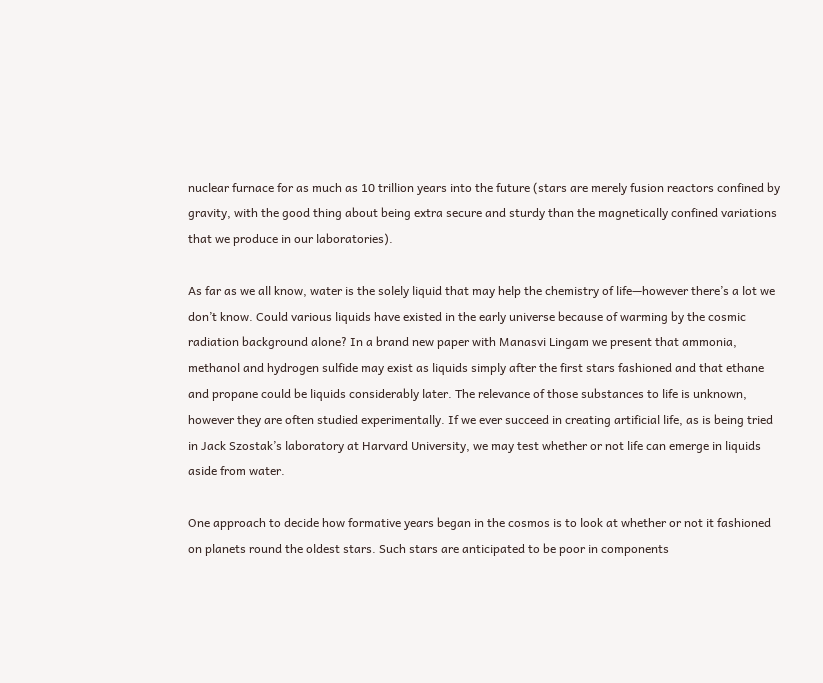nuclear furnace for as much as 10 trillion years into the future (stars are merely fusion reactors confined by gravity, with the good thing about being extra secure and sturdy than the magnetically confined variations that we produce in our laboratories).

As far as we all know, water is the solely liquid that may help the chemistry of life—however there’s a lot we don’t know. Could various liquids have existed in the early universe because of warming by the cosmic radiation background alone? In a brand new paper with Manasvi Lingam we present that ammonia, methanol and hydrogen sulfide may exist as liquids simply after the first stars fashioned and that ethane and propane could be liquids considerably later. The relevance of those substances to life is unknown, however they are often studied experimentally. If we ever succeed in creating artificial life, as is being tried in Jack Szostak’s laboratory at Harvard University, we may test whether or not life can emerge in liquids aside from water.

One approach to decide how formative years began in the cosmos is to look at whether or not it fashioned on planets round the oldest stars. Such stars are anticipated to be poor in components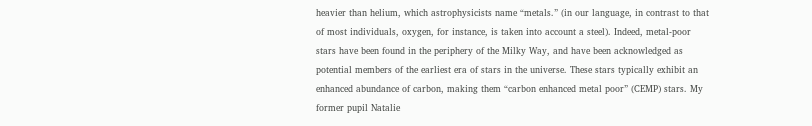heavier than helium, which astrophysicists name “metals.” (in our language, in contrast to that of most individuals, oxygen, for instance, is taken into account a steel). Indeed, metal-poor stars have been found in the periphery of the Milky Way, and have been acknowledged as potential members of the earliest era of stars in the universe. These stars typically exhibit an enhanced abundance of carbon, making them “carbon enhanced metal poor” (CEMP) stars. My former pupil Natalie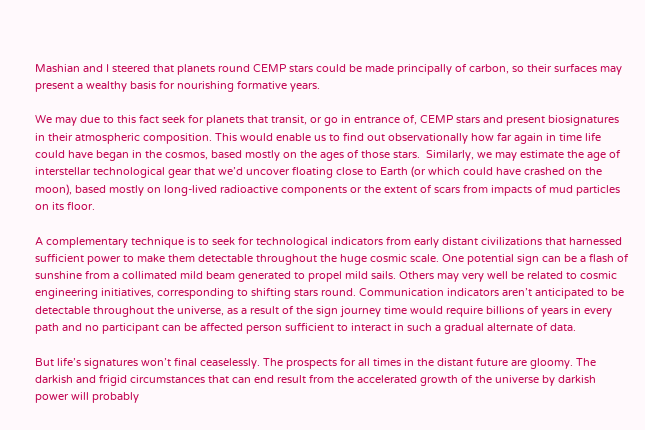Mashian and I steered that planets round CEMP stars could be made principally of carbon, so their surfaces may present a wealthy basis for nourishing formative years.

We may due to this fact seek for planets that transit, or go in entrance of, CEMP stars and present biosignatures in their atmospheric composition. This would enable us to find out observationally how far again in time life could have began in the cosmos, based mostly on the ages of those stars.  Similarly, we may estimate the age of interstellar technological gear that we’d uncover floating close to Earth (or which could have crashed on the moon), based mostly on long-lived radioactive components or the extent of scars from impacts of mud particles on its floor.

A complementary technique is to seek for technological indicators from early distant civilizations that harnessed sufficient power to make them detectable throughout the huge cosmic scale. One potential sign can be a flash of sunshine from a collimated mild beam generated to propel mild sails. Others may very well be related to cosmic engineering initiatives, corresponding to shifting stars round. Communication indicators aren’t anticipated to be detectable throughout the universe, as a result of the sign journey time would require billions of years in every path and no participant can be affected person sufficient to interact in such a gradual alternate of data.

But life’s signatures won’t final ceaselessly. The prospects for all times in the distant future are gloomy. The darkish and frigid circumstances that can end result from the accelerated growth of the universe by darkish power will probably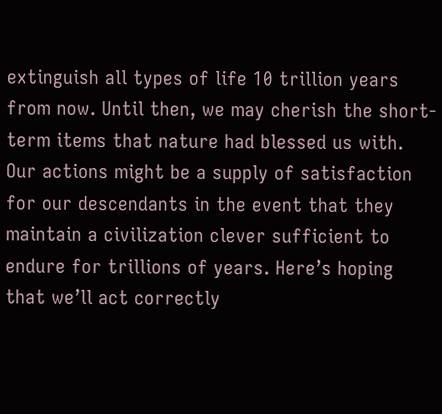extinguish all types of life 10 trillion years from now. Until then, we may cherish the short-term items that nature had blessed us with. Our actions might be a supply of satisfaction for our descendants in the event that they maintain a civilization clever sufficient to endure for trillions of years. Here’s hoping that we’ll act correctly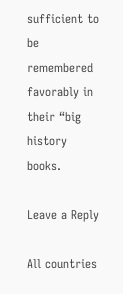sufficient to be remembered favorably in their “big history books.

Leave a Reply

All countries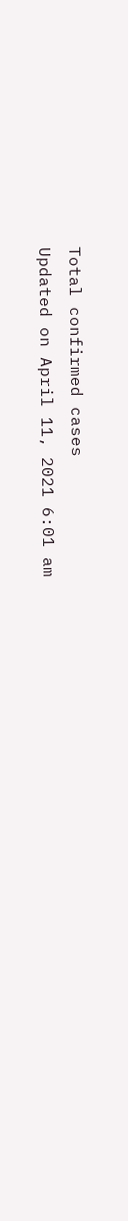Total confirmed cases
Updated on April 11, 2021 6:01 am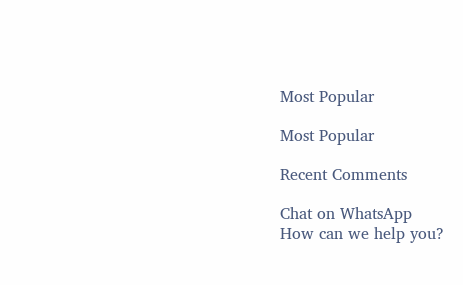Most Popular

Most Popular

Recent Comments

Chat on WhatsApp
How can we help you?